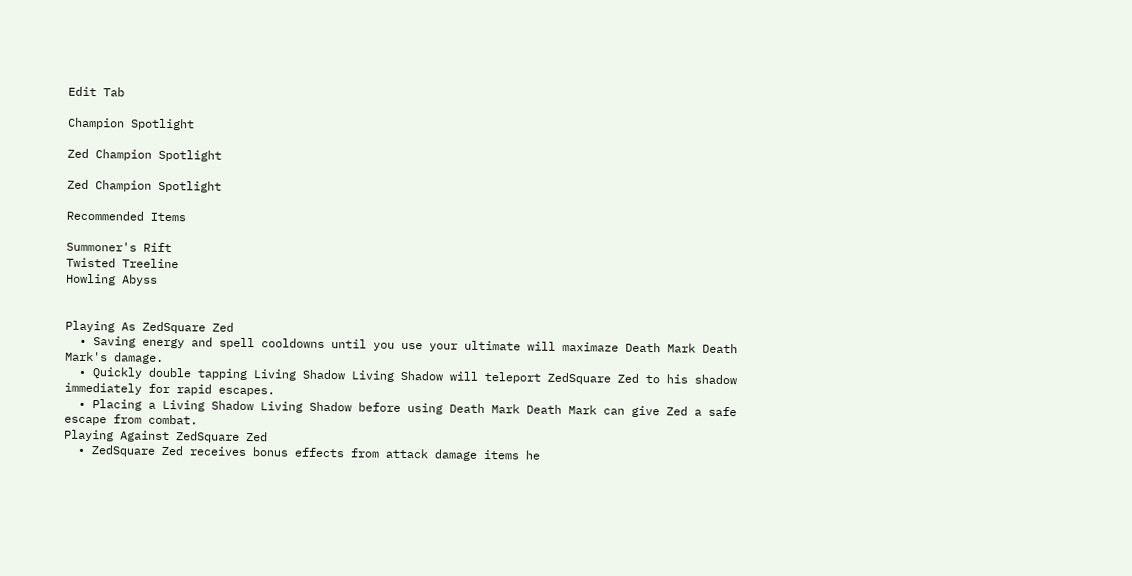Edit Tab

Champion Spotlight

Zed Champion Spotlight

Zed Champion Spotlight

Recommended Items

Summoner's Rift
Twisted Treeline
Howling Abyss


Playing As ZedSquare Zed
  • Saving energy and spell cooldowns until you use your ultimate will maximaze Death Mark Death Mark's damage.
  • Quickly double tapping Living Shadow Living Shadow will teleport ZedSquare Zed to his shadow immediately for rapid escapes.
  • Placing a Living Shadow Living Shadow before using Death Mark Death Mark can give Zed a safe escape from combat.
Playing Against ZedSquare Zed
  • ZedSquare Zed receives bonus effects from attack damage items he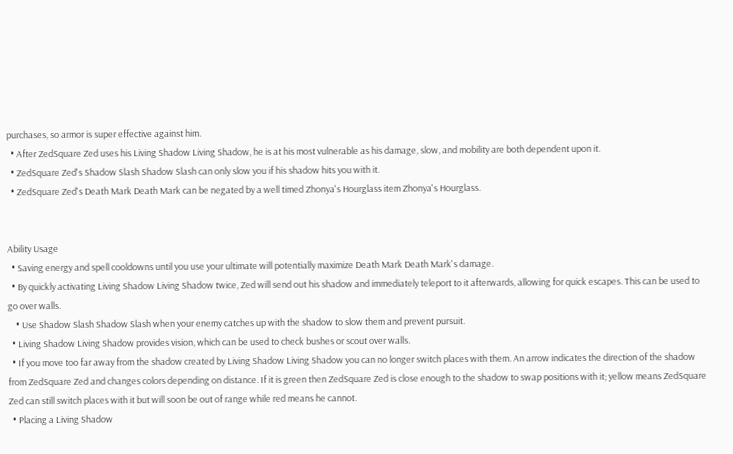purchases, so armor is super effective against him.
  • After ZedSquare Zed uses his Living Shadow Living Shadow, he is at his most vulnerable as his damage, slow, and mobility are both dependent upon it.
  • ZedSquare Zed's Shadow Slash Shadow Slash can only slow you if his shadow hits you with it.
  • ZedSquare Zed's Death Mark Death Mark can be negated by a well timed Zhonya's Hourglass item Zhonya's Hourglass.


Ability Usage
  • Saving energy and spell cooldowns until you use your ultimate will potentially maximize Death Mark Death Mark's damage.
  • By quickly activating Living Shadow Living Shadow twice, Zed will send out his shadow and immediately teleport to it afterwards, allowing for quick escapes. This can be used to go over walls.
    • Use Shadow Slash Shadow Slash when your enemy catches up with the shadow to slow them and prevent pursuit.
  • Living Shadow Living Shadow provides vision, which can be used to check bushes or scout over walls.
  • If you move too far away from the shadow created by Living Shadow Living Shadow you can no longer switch places with them. An arrow indicates the direction of the shadow from ZedSquare Zed and changes colors depending on distance. If it is green then ZedSquare Zed is close enough to the shadow to swap positions with it; yellow means ZedSquare Zed can still switch places with it but will soon be out of range while red means he cannot.
  • Placing a Living Shadow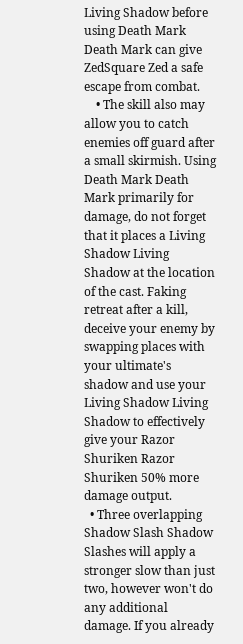Living Shadow before using Death Mark Death Mark can give ZedSquare Zed a safe escape from combat.
    • The skill also may allow you to catch enemies off guard after a small skirmish. Using Death Mark Death Mark primarily for damage, do not forget that it places a Living Shadow Living Shadow at the location of the cast. Faking retreat after a kill, deceive your enemy by swapping places with your ultimate's shadow and use your Living Shadow Living Shadow to effectively give your Razor Shuriken Razor Shuriken 50% more damage output.
  • Three overlapping Shadow Slash Shadow Slashes will apply a stronger slow than just two, however won't do any additional damage. If you already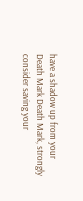have a shadow up from your Death Mark Death Mark, strongly consider saving your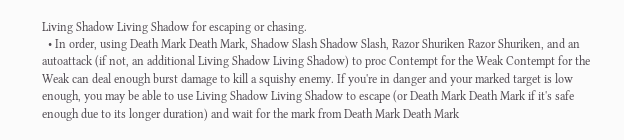Living Shadow Living Shadow for escaping or chasing.
  • In order, using Death Mark Death Mark, Shadow Slash Shadow Slash, Razor Shuriken Razor Shuriken, and an autoattack (if not, an additional Living Shadow Living Shadow) to proc Contempt for the Weak Contempt for the Weak can deal enough burst damage to kill a squishy enemy. If you're in danger and your marked target is low enough, you may be able to use Living Shadow Living Shadow to escape (or Death Mark Death Mark if it's safe enough due to its longer duration) and wait for the mark from Death Mark Death Mark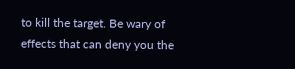to kill the target. Be wary of effects that can deny you the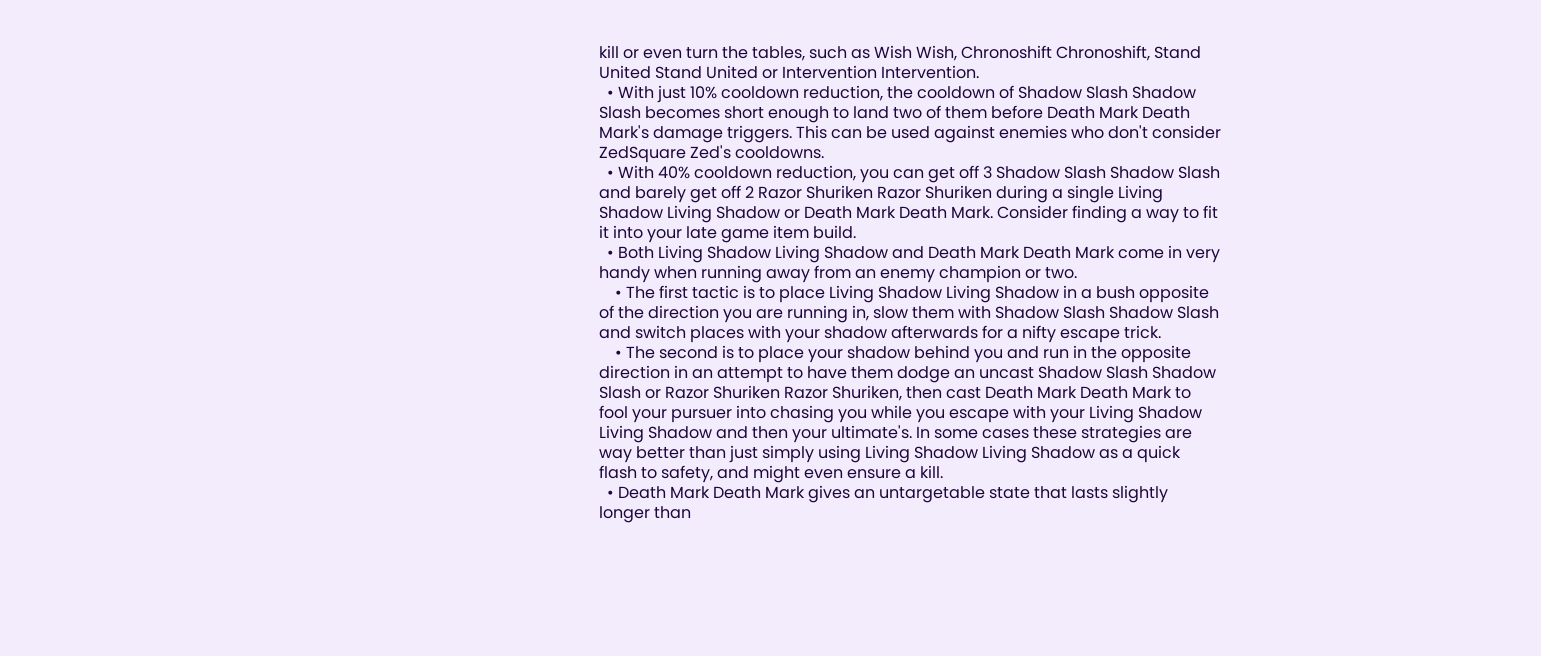kill or even turn the tables, such as Wish Wish, Chronoshift Chronoshift, Stand United Stand United or Intervention Intervention.
  • With just 10% cooldown reduction, the cooldown of Shadow Slash Shadow Slash becomes short enough to land two of them before Death Mark Death Mark's damage triggers. This can be used against enemies who don't consider ZedSquare Zed's cooldowns.
  • With 40% cooldown reduction, you can get off 3 Shadow Slash Shadow Slash and barely get off 2 Razor Shuriken Razor Shuriken during a single Living Shadow Living Shadow or Death Mark Death Mark. Consider finding a way to fit it into your late game item build.
  • Both Living Shadow Living Shadow and Death Mark Death Mark come in very handy when running away from an enemy champion or two.
    • The first tactic is to place Living Shadow Living Shadow in a bush opposite of the direction you are running in, slow them with Shadow Slash Shadow Slash and switch places with your shadow afterwards for a nifty escape trick.
    • The second is to place your shadow behind you and run in the opposite direction in an attempt to have them dodge an uncast Shadow Slash Shadow Slash or Razor Shuriken Razor Shuriken, then cast Death Mark Death Mark to fool your pursuer into chasing you while you escape with your Living Shadow Living Shadow and then your ultimate's. In some cases these strategies are way better than just simply using Living Shadow Living Shadow as a quick flash to safety, and might even ensure a kill.
  • Death Mark Death Mark gives an untargetable state that lasts slightly longer than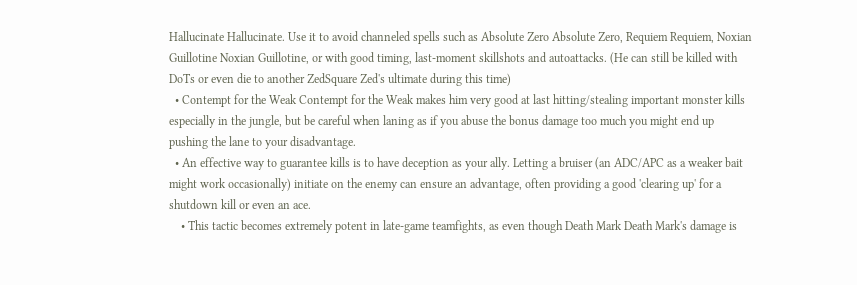Hallucinate Hallucinate. Use it to avoid channeled spells such as Absolute Zero Absolute Zero, Requiem Requiem, Noxian Guillotine Noxian Guillotine, or with good timing, last-moment skillshots and autoattacks. (He can still be killed with DoTs or even die to another ZedSquare Zed's ultimate during this time)
  • Contempt for the Weak Contempt for the Weak makes him very good at last hitting/stealing important monster kills especially in the jungle, but be careful when laning as if you abuse the bonus damage too much you might end up pushing the lane to your disadvantage.
  • An effective way to guarantee kills is to have deception as your ally. Letting a bruiser (an ADC/APC as a weaker bait might work occasionally) initiate on the enemy can ensure an advantage, often providing a good 'clearing up' for a shutdown kill or even an ace.
    • This tactic becomes extremely potent in late-game teamfights, as even though Death Mark Death Mark's damage is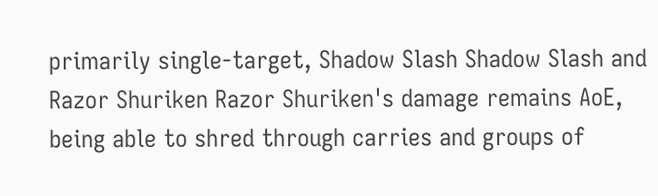primarily single-target, Shadow Slash Shadow Slash and Razor Shuriken Razor Shuriken's damage remains AoE, being able to shred through carries and groups of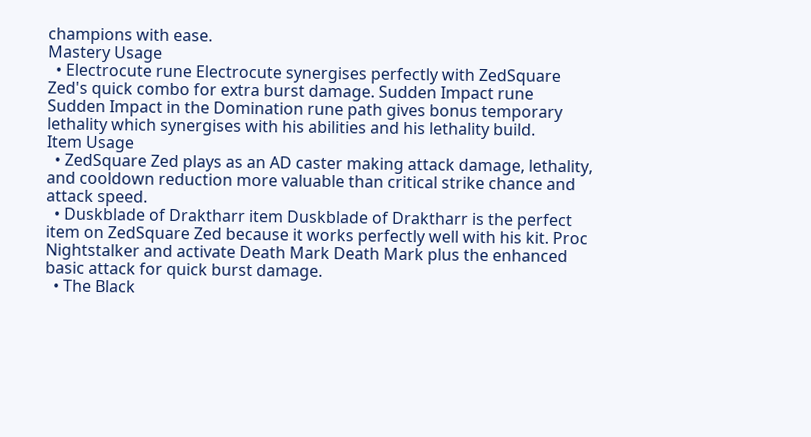champions with ease.
Mastery Usage
  • Electrocute rune Electrocute synergises perfectly with ZedSquare Zed's quick combo for extra burst damage. Sudden Impact rune Sudden Impact in the Domination rune path gives bonus temporary lethality which synergises with his abilities and his lethality build.
Item Usage
  • ZedSquare Zed plays as an AD caster making attack damage, lethality, and cooldown reduction more valuable than critical strike chance and attack speed.
  • Duskblade of Draktharr item Duskblade of Draktharr is the perfect item on ZedSquare Zed because it works perfectly well with his kit. Proc Nightstalker and activate Death Mark Death Mark plus the enhanced basic attack for quick burst damage.
  • The Black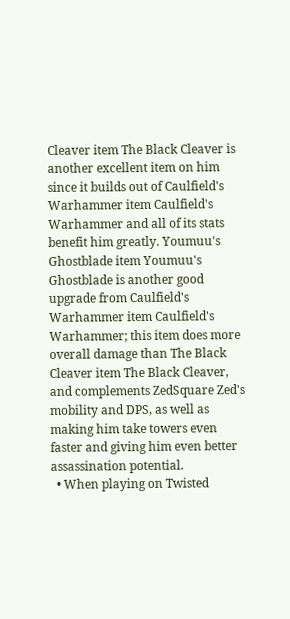Cleaver item The Black Cleaver is another excellent item on him since it builds out of Caulfield's Warhammer item Caulfield's Warhammer and all of its stats benefit him greatly. Youmuu's Ghostblade item Youmuu's Ghostblade is another good upgrade from Caulfield's Warhammer item Caulfield's Warhammer; this item does more overall damage than The Black Cleaver item The Black Cleaver, and complements ZedSquare Zed's mobility and DPS, as well as making him take towers even faster and giving him even better assassination potential.
  • When playing on Twisted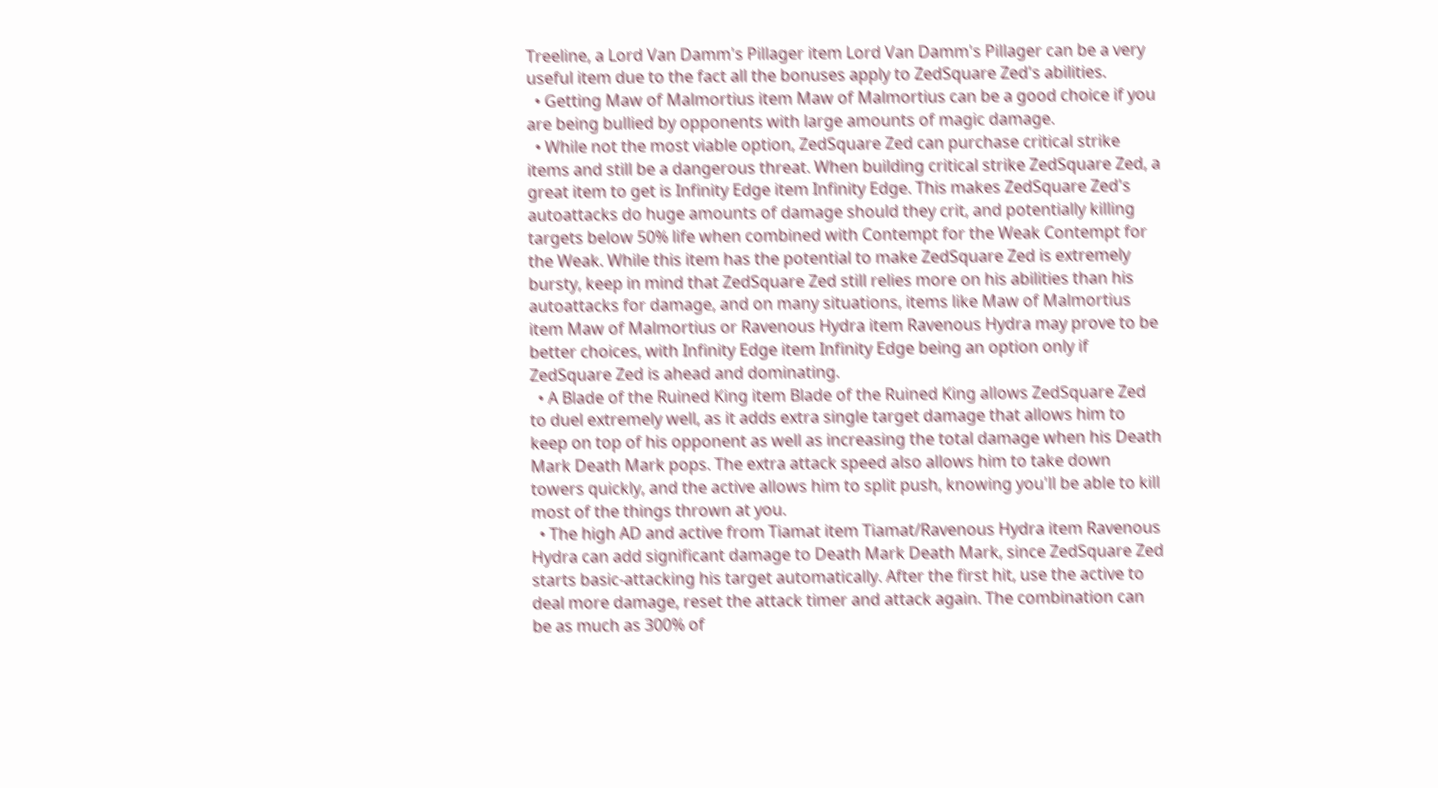Treeline, a Lord Van Damm's Pillager item Lord Van Damm's Pillager can be a very useful item due to the fact all the bonuses apply to ZedSquare Zed's abilities.
  • Getting Maw of Malmortius item Maw of Malmortius can be a good choice if you are being bullied by opponents with large amounts of magic damage.
  • While not the most viable option, ZedSquare Zed can purchase critical strike items and still be a dangerous threat. When building critical strike ZedSquare Zed, a great item to get is Infinity Edge item Infinity Edge. This makes ZedSquare Zed's autoattacks do huge amounts of damage should they crit, and potentially killing targets below 50% life when combined with Contempt for the Weak Contempt for the Weak. While this item has the potential to make ZedSquare Zed is extremely bursty, keep in mind that ZedSquare Zed still relies more on his abilities than his autoattacks for damage, and on many situations, items like Maw of Malmortius item Maw of Malmortius or Ravenous Hydra item Ravenous Hydra may prove to be better choices, with Infinity Edge item Infinity Edge being an option only if ZedSquare Zed is ahead and dominating.
  • A Blade of the Ruined King item Blade of the Ruined King allows ZedSquare Zed to duel extremely well, as it adds extra single target damage that allows him to keep on top of his opponent as well as increasing the total damage when his Death Mark Death Mark pops. The extra attack speed also allows him to take down towers quickly, and the active allows him to split push, knowing you'll be able to kill most of the things thrown at you.
  • The high AD and active from Tiamat item Tiamat/Ravenous Hydra item Ravenous Hydra can add significant damage to Death Mark Death Mark, since ZedSquare Zed starts basic-attacking his target automatically. After the first hit, use the active to deal more damage, reset the attack timer and attack again. The combination can be as much as 300% of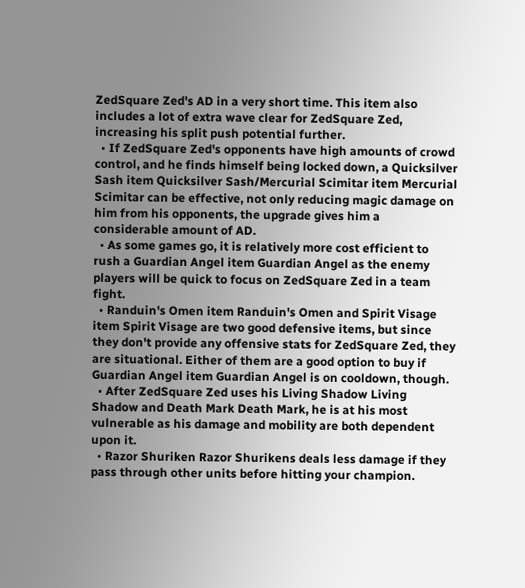ZedSquare Zed's AD in a very short time. This item also includes a lot of extra wave clear for ZedSquare Zed, increasing his split push potential further.
  • If ZedSquare Zed's opponents have high amounts of crowd control, and he finds himself being locked down, a Quicksilver Sash item Quicksilver Sash/Mercurial Scimitar item Mercurial Scimitar can be effective, not only reducing magic damage on him from his opponents, the upgrade gives him a considerable amount of AD.
  • As some games go, it is relatively more cost efficient to rush a Guardian Angel item Guardian Angel as the enemy players will be quick to focus on ZedSquare Zed in a team fight.
  • Randuin's Omen item Randuin's Omen and Spirit Visage item Spirit Visage are two good defensive items, but since they don't provide any offensive stats for ZedSquare Zed, they are situational. Either of them are a good option to buy if Guardian Angel item Guardian Angel is on cooldown, though.
  • After ZedSquare Zed uses his Living Shadow Living Shadow and Death Mark Death Mark, he is at his most vulnerable as his damage and mobility are both dependent upon it.
  • Razor Shuriken Razor Shurikens deals less damage if they pass through other units before hitting your champion.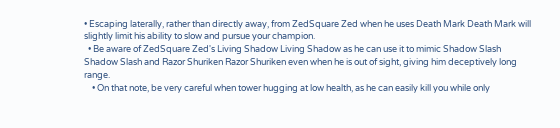• Escaping laterally, rather than directly away, from ZedSquare Zed when he uses Death Mark Death Mark will slightly limit his ability to slow and pursue your champion.
  • Be aware of ZedSquare Zed's Living Shadow Living Shadow as he can use it to mimic Shadow Slash Shadow Slash and Razor Shuriken Razor Shuriken even when he is out of sight, giving him deceptively long range.
    • On that note, be very careful when tower hugging at low health, as he can easily kill you while only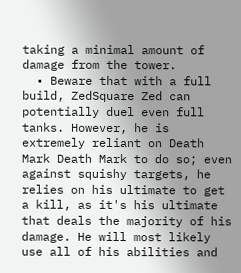taking a minimal amount of damage from the tower.
  • Beware that with a full build, ZedSquare Zed can potentially duel even full tanks. However, he is extremely reliant on Death Mark Death Mark to do so; even against squishy targets, he relies on his ultimate to get a kill, as it's his ultimate that deals the majority of his damage. He will most likely use all of his abilities and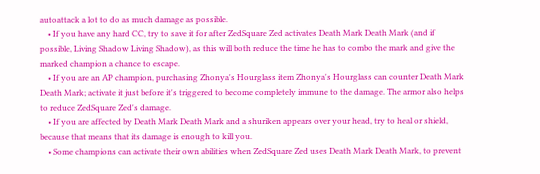autoattack a lot to do as much damage as possible.
    • If you have any hard CC, try to save it for after ZedSquare Zed activates Death Mark Death Mark (and if possible, Living Shadow Living Shadow), as this will both reduce the time he has to combo the mark and give the marked champion a chance to escape.
    • If you are an AP champion, purchasing Zhonya's Hourglass item Zhonya's Hourglass can counter Death Mark Death Mark; activate it just before it's triggered to become completely immune to the damage. The armor also helps to reduce ZedSquare Zed's damage.
    • If you are affected by Death Mark Death Mark and a shuriken appears over your head, try to heal or shield, because that means that its damage is enough to kill you.
    • Some champions can activate their own abilities when ZedSquare Zed uses Death Mark Death Mark, to prevent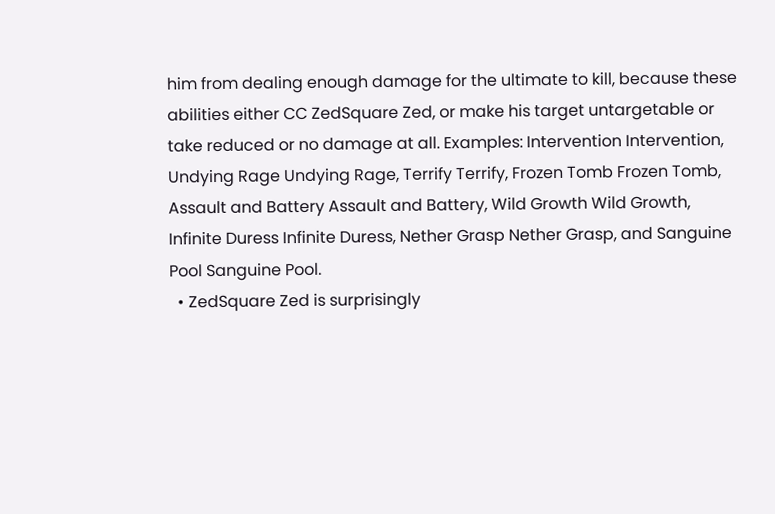him from dealing enough damage for the ultimate to kill, because these abilities either CC ZedSquare Zed, or make his target untargetable or take reduced or no damage at all. Examples: Intervention Intervention, Undying Rage Undying Rage, Terrify Terrify, Frozen Tomb Frozen Tomb, Assault and Battery Assault and Battery, Wild Growth Wild Growth, Infinite Duress Infinite Duress, Nether Grasp Nether Grasp, and Sanguine Pool Sanguine Pool.
  • ZedSquare Zed is surprisingly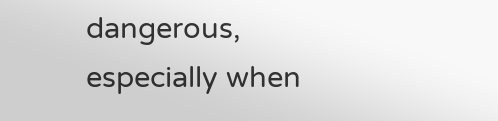dangerous, especially when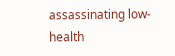assassinating low-health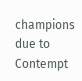champions due to Contempt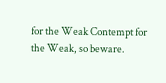for the Weak Contempt for the Weak, so beware.